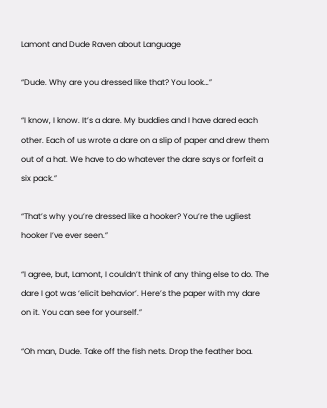Lamont and Dude Raven about Language

“Dude. Why are you dressed like that? You look…”

“I know, I know. It’s a dare. My buddies and I have dared each other. Each of us wrote a dare on a slip of paper and drew them out of a hat. We have to do whatever the dare says or forfeit a six pack.”

“That’s why you’re dressed like a hooker? You’re the ugliest hooker I’ve ever seen.”

“I agree, but, Lamont, I couldn’t think of any thing else to do. The dare I got was ‘elicit behavior’. Here’s the paper with my dare on it. You can see for yourself.”

“Oh man, Dude. Take off the fish nets. Drop the feather boa.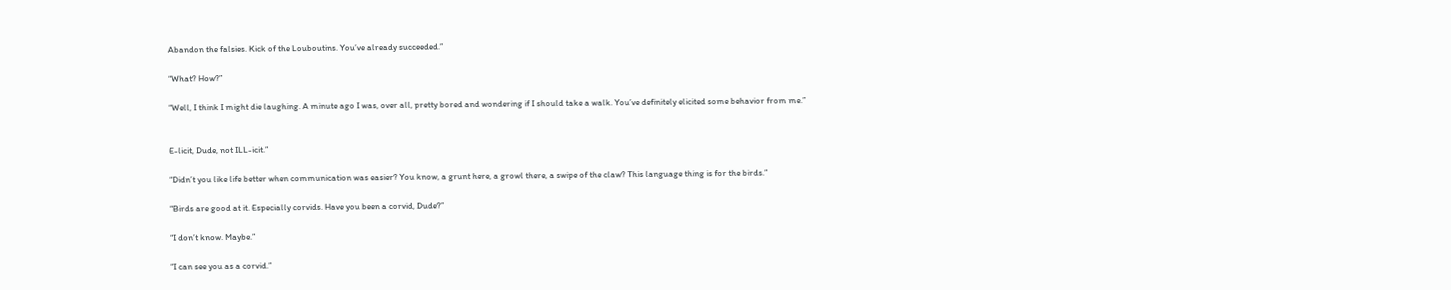Abandon the falsies. Kick of the Louboutins. You’ve already succeeded.”

“What? How?”

“Well, I think I might die laughing. A minute ago I was, over all, pretty bored and wondering if I should take a walk. You’ve definitely elicited some behavior from me.”


E-licit, Dude, not ILL-icit.”

“Didn’t you like life better when communication was easier? You know, a grunt here, a growl there, a swipe of the claw? This language thing is for the birds.”

“Birds are good at it. Especially corvids. Have you been a corvid, Dude?”

“I don’t know. Maybe.”

“I can see you as a corvid.”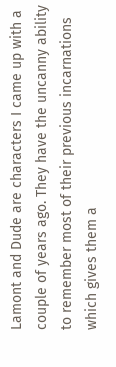Lamont and Dude are characters I came up with a couple of years ago. They have the uncanny ability to remember most of their previous incarnations which gives them a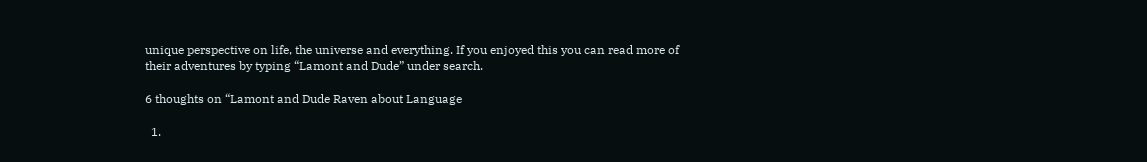unique perspective on life, the universe and everything. If you enjoyed this you can read more of their adventures by typing “Lamont and Dude” under search.

6 thoughts on “Lamont and Dude Raven about Language

  1.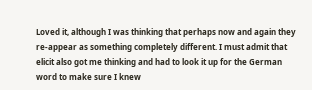Loved it, although I was thinking that perhaps now and again they re-appear as something completely different. I must admit that elicit also got me thinking and had to look it up for the German word to make sure I knew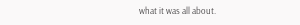what it was all about.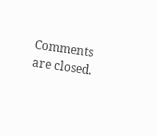Comments are closed.